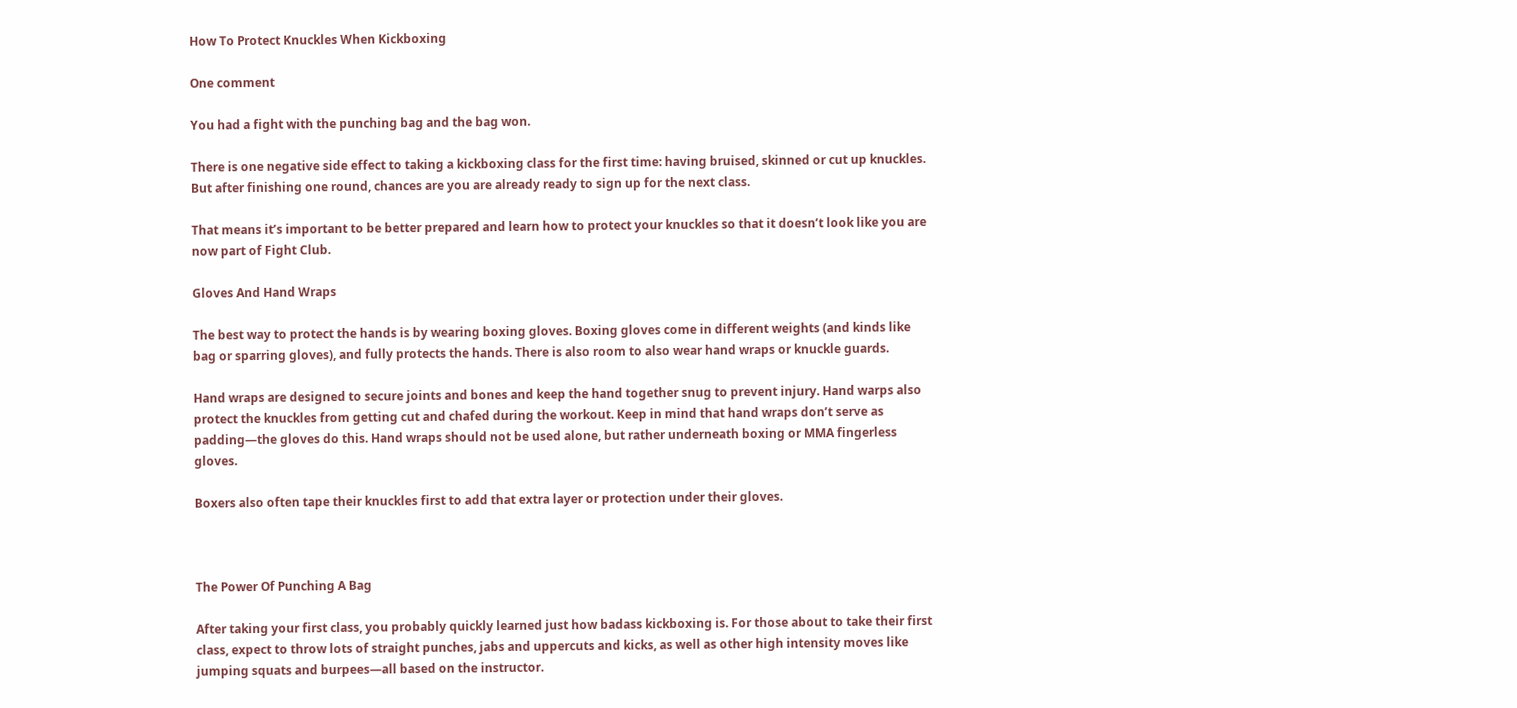How To Protect Knuckles When Kickboxing

One comment

You had a fight with the punching bag and the bag won.

There is one negative side effect to taking a kickboxing class for the first time: having bruised, skinned or cut up knuckles. But after finishing one round, chances are you are already ready to sign up for the next class.

That means it’s important to be better prepared and learn how to protect your knuckles so that it doesn’t look like you are now part of Fight Club.

Gloves And Hand Wraps

The best way to protect the hands is by wearing boxing gloves. Boxing gloves come in different weights (and kinds like bag or sparring gloves), and fully protects the hands. There is also room to also wear hand wraps or knuckle guards.

Hand wraps are designed to secure joints and bones and keep the hand together snug to prevent injury. Hand warps also protect the knuckles from getting cut and chafed during the workout. Keep in mind that hand wraps don’t serve as padding—the gloves do this. Hand wraps should not be used alone, but rather underneath boxing or MMA fingerless gloves.

Boxers also often tape their knuckles first to add that extra layer or protection under their gloves.



The Power Of Punching A Bag

After taking your first class, you probably quickly learned just how badass kickboxing is. For those about to take their first class, expect to throw lots of straight punches, jabs and uppercuts and kicks, as well as other high intensity moves like jumping squats and burpees—all based on the instructor.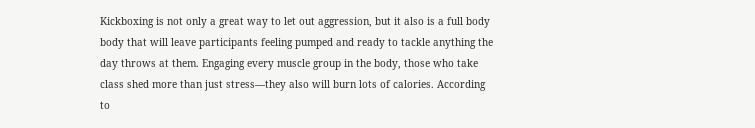Kickboxing is not only a great way to let out aggression, but it also is a full body body that will leave participants feeling pumped and ready to tackle anything the day throws at them. Engaging every muscle group in the body, those who take class shed more than just stress—they also will burn lots of calories. According to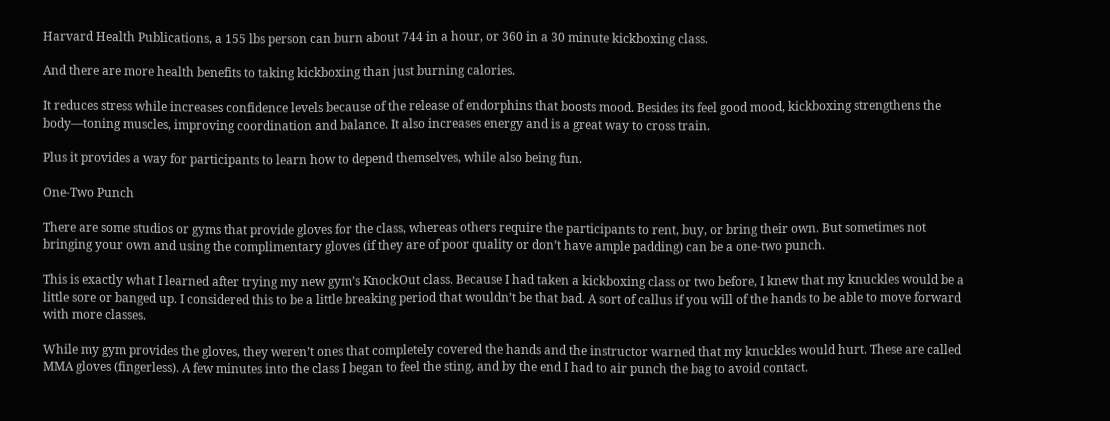Harvard Health Publications, a 155 lbs person can burn about 744 in a hour, or 360 in a 30 minute kickboxing class.

And there are more health benefits to taking kickboxing than just burning calories.

It reduces stress while increases confidence levels because of the release of endorphins that boosts mood. Besides its feel good mood, kickboxing strengthens the body—toning muscles, improving coordination and balance. It also increases energy and is a great way to cross train.

Plus it provides a way for participants to learn how to depend themselves, while also being fun.

One-Two Punch

There are some studios or gyms that provide gloves for the class, whereas others require the participants to rent, buy, or bring their own. But sometimes not bringing your own and using the complimentary gloves (if they are of poor quality or don’t have ample padding) can be a one-two punch.

This is exactly what I learned after trying my new gym’s KnockOut class. Because I had taken a kickboxing class or two before, I knew that my knuckles would be a little sore or banged up. I considered this to be a little breaking period that wouldn’t be that bad. A sort of callus if you will of the hands to be able to move forward with more classes.

While my gym provides the gloves, they weren’t ones that completely covered the hands and the instructor warned that my knuckles would hurt. These are called MMA gloves (fingerless). A few minutes into the class I began to feel the sting, and by the end I had to air punch the bag to avoid contact.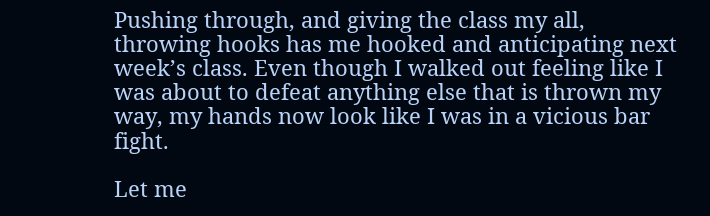Pushing through, and giving the class my all, throwing hooks has me hooked and anticipating next week’s class. Even though I walked out feeling like I was about to defeat anything else that is thrown my way, my hands now look like I was in a vicious bar fight.

Let me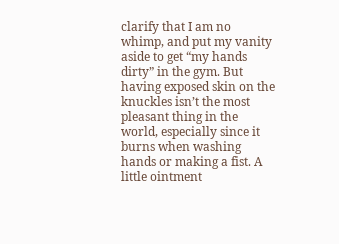clarify that I am no whimp, and put my vanity aside to get “my hands dirty” in the gym. But having exposed skin on the knuckles isn’t the most pleasant thing in the world, especially since it burns when washing hands or making a fist. A little ointment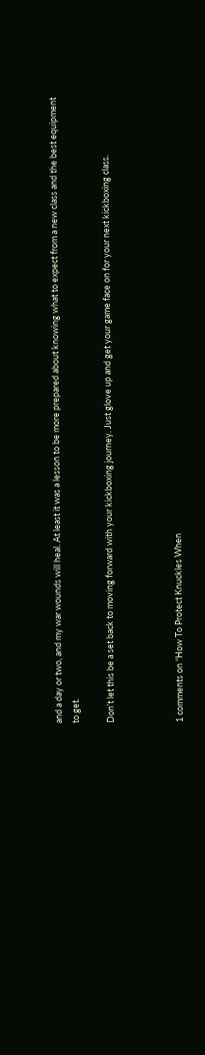and a day or two, and my war wounds will heal. At least it was a lesson to be more prepared about knowing what to expect from a new class and the best equipment to get.

Don’t let this be a set back to moving forward with your kickboxing journey. Just glove up and get your game face on for your next kickboxing class.



1 comments on “How To Protect Knuckles When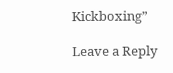Kickboxing”

Leave a Reply